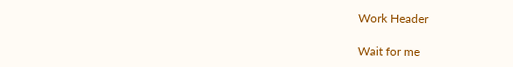Work Header

Wait for me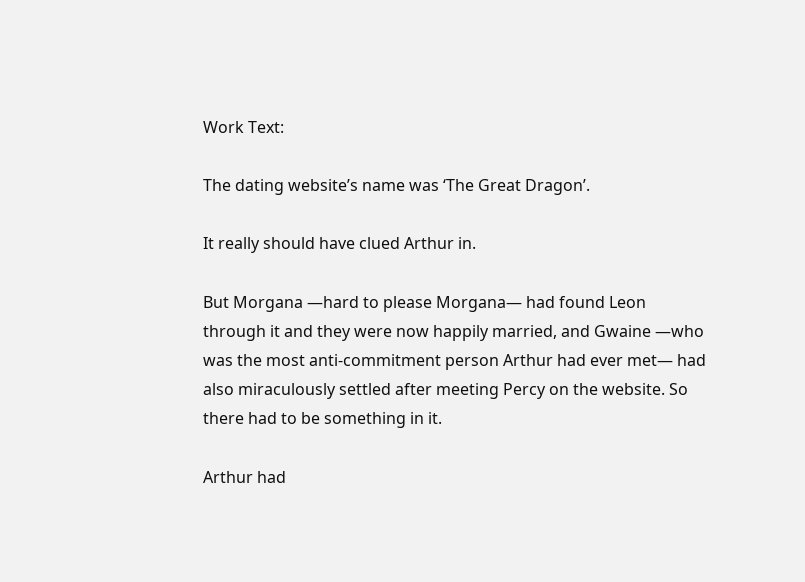Work Text:

The dating website’s name was ‘The Great Dragon’.

It really should have clued Arthur in.

But Morgana —hard to please Morgana— had found Leon through it and they were now happily married, and Gwaine —who was the most anti-commitment person Arthur had ever met— had also miraculously settled after meeting Percy on the website. So there had to be something in it.

Arthur had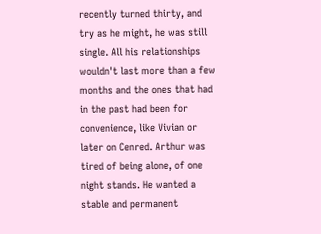recently turned thirty, and try as he might, he was still single. All his relationships wouldn't last more than a few months and the ones that had in the past had been for convenience, like Vivian or later on Cenred. Arthur was tired of being alone, of one night stands. He wanted a stable and permanent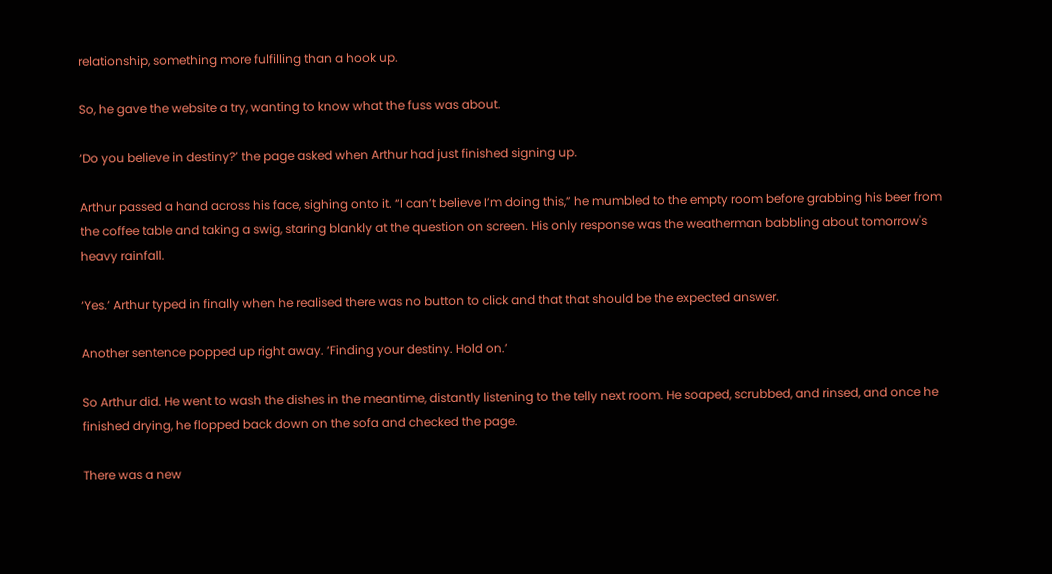relationship, something more fulfilling than a hook up.

So, he gave the website a try, wanting to know what the fuss was about.

‘Do you believe in destiny?’ the page asked when Arthur had just finished signing up.

Arthur passed a hand across his face, sighing onto it. “I can’t believe I’m doing this,” he mumbled to the empty room before grabbing his beer from the coffee table and taking a swig, staring blankly at the question on screen. His only response was the weatherman babbling about tomorrow's heavy rainfall.

‘Yes.’ Arthur typed in finally when he realised there was no button to click and that that should be the expected answer.

Another sentence popped up right away. ‘Finding your destiny. Hold on.’

So Arthur did. He went to wash the dishes in the meantime, distantly listening to the telly next room. He soaped, scrubbed, and rinsed, and once he finished drying, he flopped back down on the sofa and checked the page.

There was a new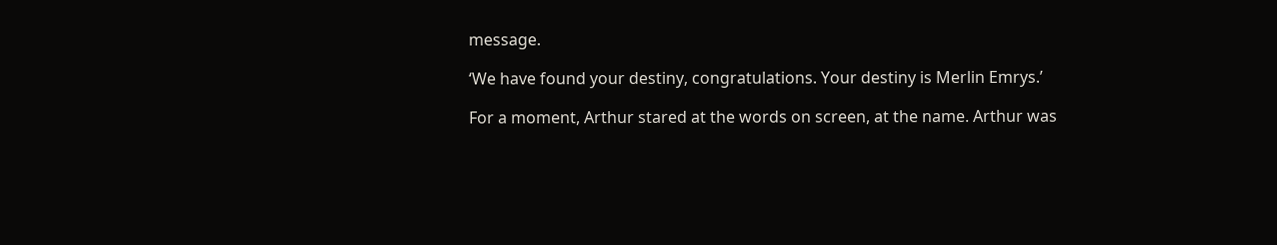message.

‘We have found your destiny, congratulations. Your destiny is Merlin Emrys.’

For a moment, Arthur stared at the words on screen, at the name. Arthur was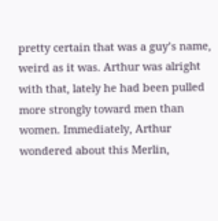pretty certain that was a guy’s name, weird as it was. Arthur was alright with that, lately he had been pulled more strongly toward men than women. Immediately, Arthur wondered about this Merlin,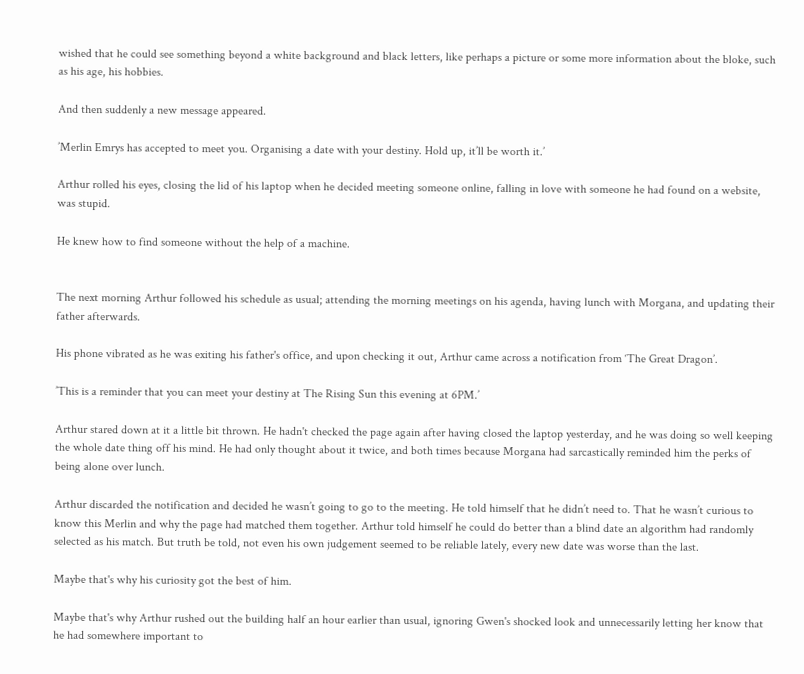wished that he could see something beyond a white background and black letters, like perhaps a picture or some more information about the bloke, such as his age, his hobbies.

And then suddenly a new message appeared.

’Merlin Emrys has accepted to meet you. Organising a date with your destiny. Hold up, it’ll be worth it.’

Arthur rolled his eyes, closing the lid of his laptop when he decided meeting someone online, falling in love with someone he had found on a website, was stupid.

He knew how to find someone without the help of a machine.


The next morning Arthur followed his schedule as usual; attending the morning meetings on his agenda, having lunch with Morgana, and updating their father afterwards.

His phone vibrated as he was exiting his father's office, and upon checking it out, Arthur came across a notification from ‘The Great Dragon’.

’This is a reminder that you can meet your destiny at The Rising Sun this evening at 6PM.’

Arthur stared down at it a little bit thrown. He hadn't checked the page again after having closed the laptop yesterday, and he was doing so well keeping the whole date thing off his mind. He had only thought about it twice, and both times because Morgana had sarcastically reminded him the perks of being alone over lunch.

Arthur discarded the notification and decided he wasn’t going to go to the meeting. He told himself that he didn’t need to. That he wasn’t curious to know this Merlin and why the page had matched them together. Arthur told himself he could do better than a blind date an algorithm had randomly selected as his match. But truth be told, not even his own judgement seemed to be reliable lately, every new date was worse than the last.

Maybe that's why his curiosity got the best of him.

Maybe that's why Arthur rushed out the building half an hour earlier than usual, ignoring Gwen's shocked look and unnecessarily letting her know that he had somewhere important to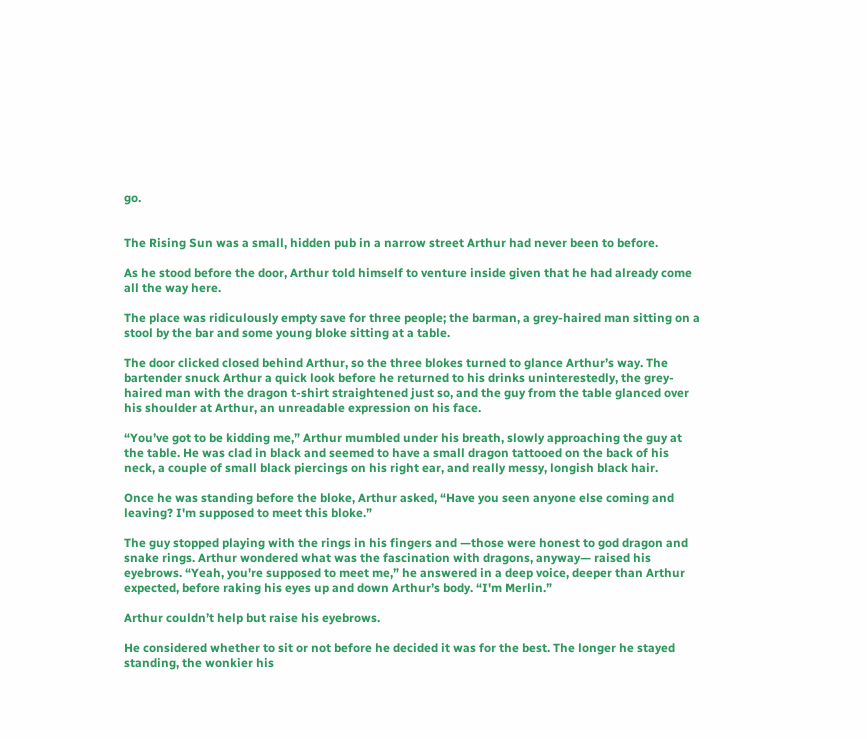go.


The Rising Sun was a small, hidden pub in a narrow street Arthur had never been to before.

As he stood before the door, Arthur told himself to venture inside given that he had already come all the way here.

The place was ridiculously empty save for three people; the barman, a grey-haired man sitting on a stool by the bar and some young bloke sitting at a table.

The door clicked closed behind Arthur, so the three blokes turned to glance Arthur’s way. The bartender snuck Arthur a quick look before he returned to his drinks uninterestedly, the grey-haired man with the dragon t-shirt straightened just so, and the guy from the table glanced over his shoulder at Arthur, an unreadable expression on his face.

“You’ve got to be kidding me,” Arthur mumbled under his breath, slowly approaching the guy at the table. He was clad in black and seemed to have a small dragon tattooed on the back of his neck, a couple of small black piercings on his right ear, and really messy, longish black hair.

Once he was standing before the bloke, Arthur asked, “Have you seen anyone else coming and leaving? I'm supposed to meet this bloke.”

The guy stopped playing with the rings in his fingers and —those were honest to god dragon and snake rings. Arthur wondered what was the fascination with dragons, anyway— raised his eyebrows. “Yeah, you're supposed to meet me,” he answered in a deep voice, deeper than Arthur expected, before raking his eyes up and down Arthur’s body. “I'm Merlin.”

Arthur couldn’t help but raise his eyebrows.

He considered whether to sit or not before he decided it was for the best. The longer he stayed standing, the wonkier his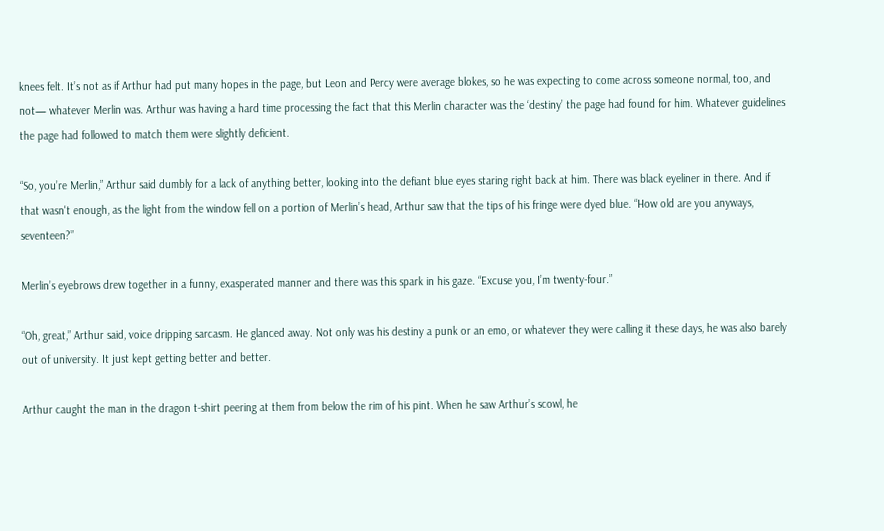knees felt. It’s not as if Arthur had put many hopes in the page, but Leon and Percy were average blokes, so he was expecting to come across someone normal, too, and not— whatever Merlin was. Arthur was having a hard time processing the fact that this Merlin character was the ‘destiny’ the page had found for him. Whatever guidelines the page had followed to match them were slightly deficient.

“So, you’re Merlin,” Arthur said dumbly for a lack of anything better, looking into the defiant blue eyes staring right back at him. There was black eyeliner in there. And if that wasn't enough, as the light from the window fell on a portion of Merlin’s head, Arthur saw that the tips of his fringe were dyed blue. “How old are you anyways, seventeen?”

Merlin’s eyebrows drew together in a funny, exasperated manner and there was this spark in his gaze. “Excuse you, I’m twenty-four.”

“Oh, great,” Arthur said, voice dripping sarcasm. He glanced away. Not only was his destiny a punk or an emo, or whatever they were calling it these days, he was also barely out of university. It just kept getting better and better.

Arthur caught the man in the dragon t-shirt peering at them from below the rim of his pint. When he saw Arthur’s scowl, he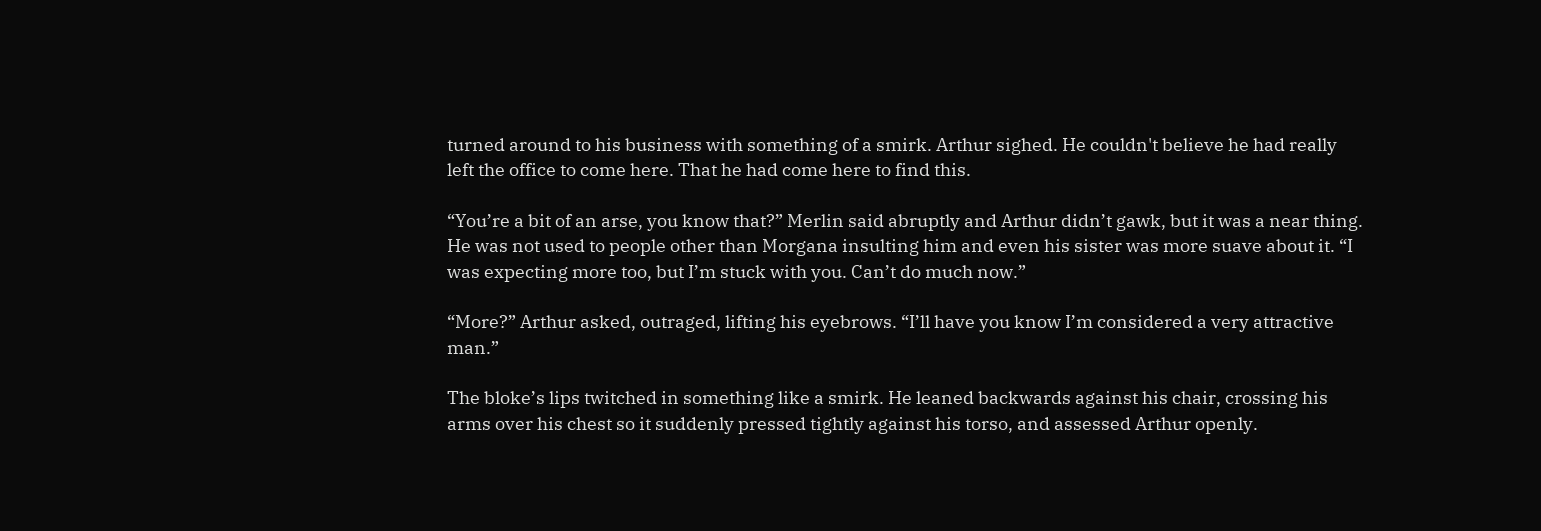turned around to his business with something of a smirk. Arthur sighed. He couldn't believe he had really left the office to come here. That he had come here to find this.

“You’re a bit of an arse, you know that?” Merlin said abruptly and Arthur didn’t gawk, but it was a near thing. He was not used to people other than Morgana insulting him and even his sister was more suave about it. “I was expecting more too, but I’m stuck with you. Can’t do much now.”

“More?” Arthur asked, outraged, lifting his eyebrows. “I’ll have you know I’m considered a very attractive man.”

The bloke’s lips twitched in something like a smirk. He leaned backwards against his chair, crossing his arms over his chest so it suddenly pressed tightly against his torso, and assessed Arthur openly.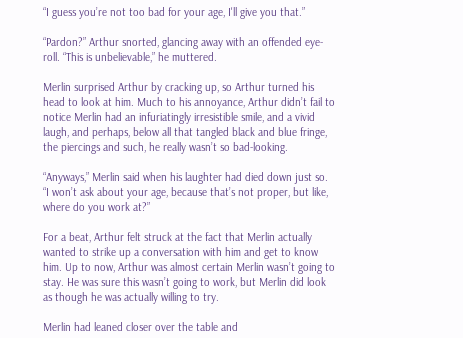“I guess you’re not too bad for your age, I'll give you that.”

“Pardon?” Arthur snorted, glancing away with an offended eye-roll. “This is unbelievable,” he muttered.

Merlin surprised Arthur by cracking up, so Arthur turned his head to look at him. Much to his annoyance, Arthur didn’t fail to notice Merlin had an infuriatingly irresistible smile, and a vivid laugh, and perhaps, below all that tangled black and blue fringe, the piercings and such, he really wasn’t so bad-looking.

“Anyways,” Merlin said when his laughter had died down just so. “I won’t ask about your age, because that’s not proper, but like, where do you work at?”

For a beat, Arthur felt struck at the fact that Merlin actually wanted to strike up a conversation with him and get to know him. Up to now, Arthur was almost certain Merlin wasn’t going to stay. He was sure this wasn’t going to work, but Merlin did look as though he was actually willing to try.

Merlin had leaned closer over the table and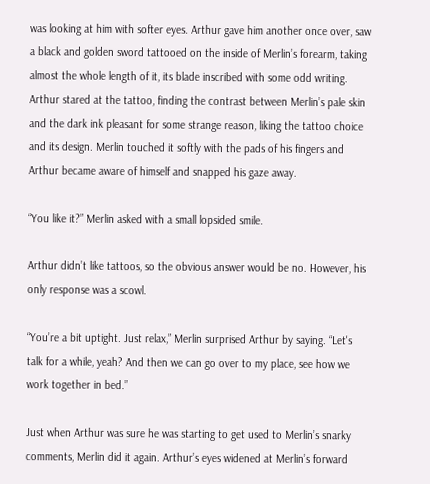was looking at him with softer eyes. Arthur gave him another once over, saw a black and golden sword tattooed on the inside of Merlin’s forearm, taking almost the whole length of it, its blade inscribed with some odd writing. Arthur stared at the tattoo, finding the contrast between Merlin’s pale skin and the dark ink pleasant for some strange reason, liking the tattoo choice and its design. Merlin touched it softly with the pads of his fingers and Arthur became aware of himself and snapped his gaze away.

“You like it?” Merlin asked with a small lopsided smile.

Arthur didn’t like tattoos, so the obvious answer would be no. However, his only response was a scowl.

“You’re a bit uptight. Just relax,” Merlin surprised Arthur by saying. “Let's talk for a while, yeah? And then we can go over to my place, see how we work together in bed.”

Just when Arthur was sure he was starting to get used to Merlin’s snarky comments, Merlin did it again. Arthur’s eyes widened at Merlin’s forward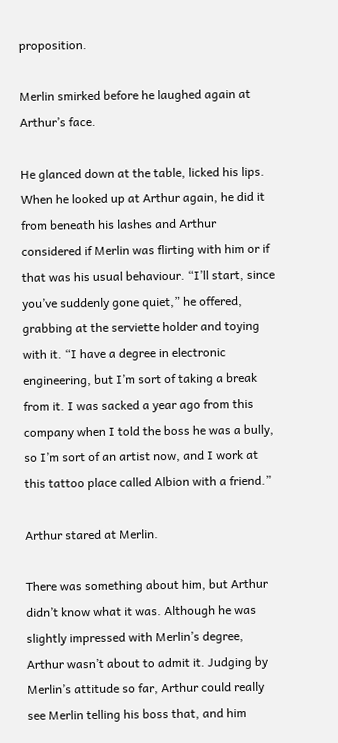proposition.

Merlin smirked before he laughed again at Arthur’s face.

He glanced down at the table, licked his lips. When he looked up at Arthur again, he did it from beneath his lashes and Arthur considered if Merlin was flirting with him or if that was his usual behaviour. “I’ll start, since you’ve suddenly gone quiet,” he offered, grabbing at the serviette holder and toying with it. “I have a degree in electronic engineering, but I’m sort of taking a break from it. I was sacked a year ago from this company when I told the boss he was a bully, so I’m sort of an artist now, and I work at this tattoo place called Albion with a friend.”

Arthur stared at Merlin.

There was something about him, but Arthur didn’t know what it was. Although he was slightly impressed with Merlin’s degree, Arthur wasn’t about to admit it. Judging by Merlin’s attitude so far, Arthur could really see Merlin telling his boss that, and him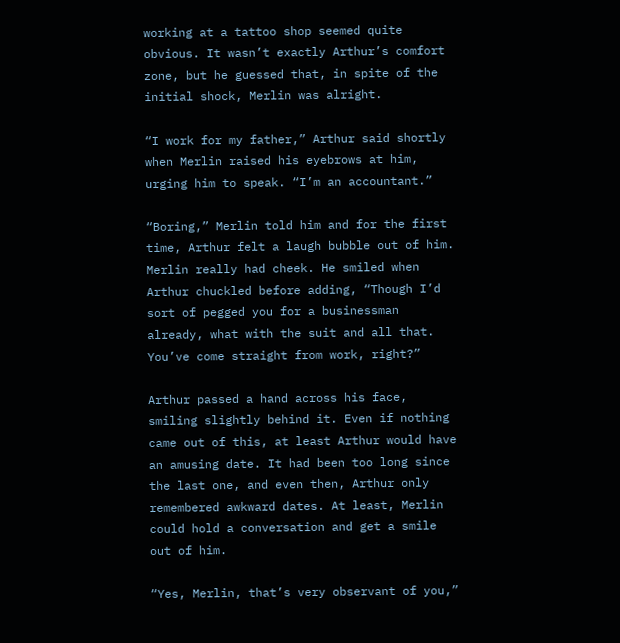working at a tattoo shop seemed quite obvious. It wasn’t exactly Arthur’s comfort zone, but he guessed that, in spite of the initial shock, Merlin was alright.

“I work for my father,” Arthur said shortly when Merlin raised his eyebrows at him, urging him to speak. “I’m an accountant.”

“Boring,” Merlin told him and for the first time, Arthur felt a laugh bubble out of him. Merlin really had cheek. He smiled when Arthur chuckled before adding, “Though I’d sort of pegged you for a businessman already, what with the suit and all that. You’ve come straight from work, right?”

Arthur passed a hand across his face, smiling slightly behind it. Even if nothing came out of this, at least Arthur would have an amusing date. It had been too long since the last one, and even then, Arthur only remembered awkward dates. At least, Merlin could hold a conversation and get a smile out of him.

“Yes, Merlin, that’s very observant of you,”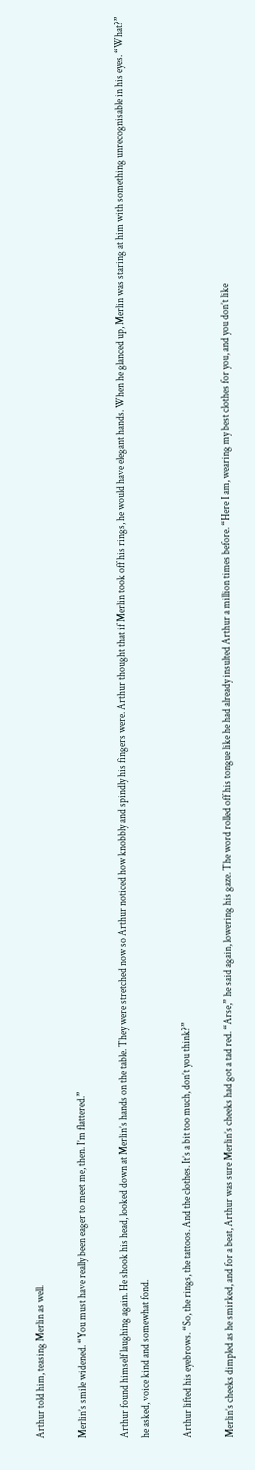Arthur told him, teasing Merlin as well.

Merlin’s smile widened. “You must have really been eager to meet me, then. I’m flattered.”

Arthur found himself laughing again. He shook his head, looked down at Merlin’s hands on the table. They were stretched now so Arthur noticed how knobbly and spindly his fingers were. Arthur thought that if Merlin took off his rings, he would have elegant hands. When he glanced up, Merlin was staring at him with something unrecognisable in his eyes. “What?” he asked, voice kind and somewhat fond.

Arthur lifted his eyebrows. “So, the rings, the tattoos. And the clothes. It’s a bit too much, don’t you think?”

Merlin’s cheeks dimpled as he smirked, and for a beat, Arthur was sure Merlin’s cheeks had got a tad red. “Arse,” he said again, lowering his gaze. The word rolled off his tongue like he had already insulted Arthur a million times before. “Here I am, wearing my best clothes for you, and you don’t like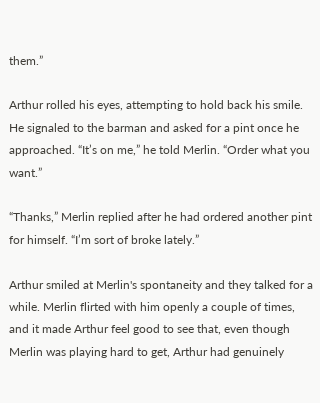them.”

Arthur rolled his eyes, attempting to hold back his smile. He signaled to the barman and asked for a pint once he approached. “It’s on me,” he told Merlin. “Order what you want.”

“Thanks,” Merlin replied after he had ordered another pint for himself. “I’m sort of broke lately.”

Arthur smiled at Merlin's spontaneity and they talked for a while. Merlin flirted with him openly a couple of times, and it made Arthur feel good to see that, even though Merlin was playing hard to get, Arthur had genuinely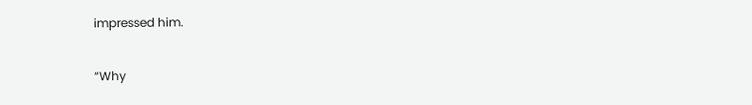impressed him.

“Why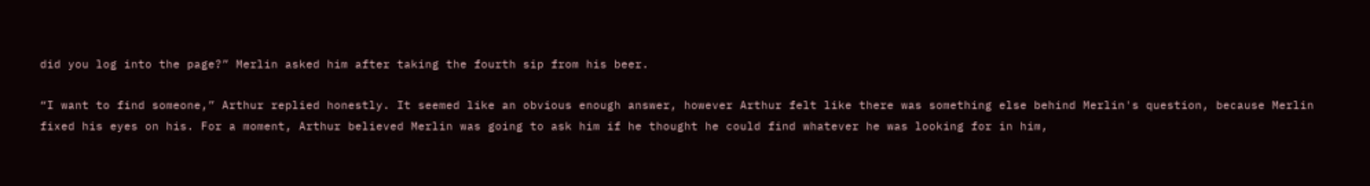did you log into the page?” Merlin asked him after taking the fourth sip from his beer.

“I want to find someone,” Arthur replied honestly. It seemed like an obvious enough answer, however Arthur felt like there was something else behind Merlin's question, because Merlin fixed his eyes on his. For a moment, Arthur believed Merlin was going to ask him if he thought he could find whatever he was looking for in him,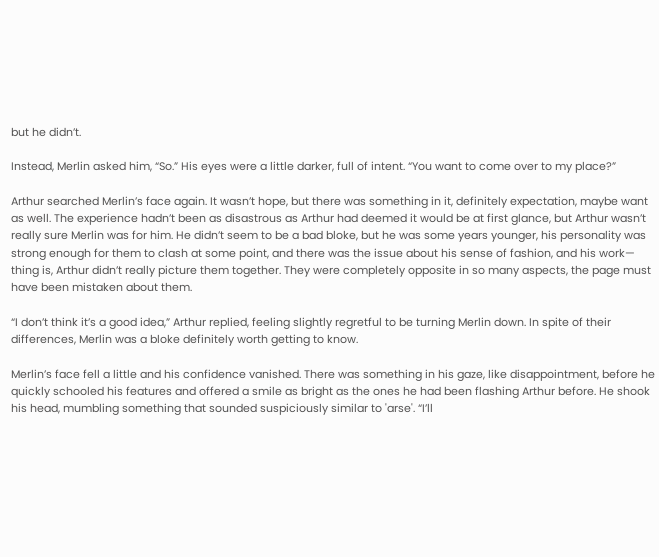but he didn’t.

Instead, Merlin asked him, “So.” His eyes were a little darker, full of intent. “You want to come over to my place?”

Arthur searched Merlin’s face again. It wasn’t hope, but there was something in it, definitely expectation, maybe want as well. The experience hadn’t been as disastrous as Arthur had deemed it would be at first glance, but Arthur wasn’t really sure Merlin was for him. He didn’t seem to be a bad bloke, but he was some years younger, his personality was strong enough for them to clash at some point, and there was the issue about his sense of fashion, and his work— thing is, Arthur didn’t really picture them together. They were completely opposite in so many aspects, the page must have been mistaken about them.

“I don’t think it’s a good idea,” Arthur replied, feeling slightly regretful to be turning Merlin down. In spite of their differences, Merlin was a bloke definitely worth getting to know.

Merlin’s face fell a little and his confidence vanished. There was something in his gaze, like disappointment, before he quickly schooled his features and offered a smile as bright as the ones he had been flashing Arthur before. He shook his head, mumbling something that sounded suspiciously similar to 'arse'. “I’ll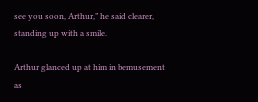see you soon, Arthur,” he said clearer, standing up with a smile.

Arthur glanced up at him in bemusement as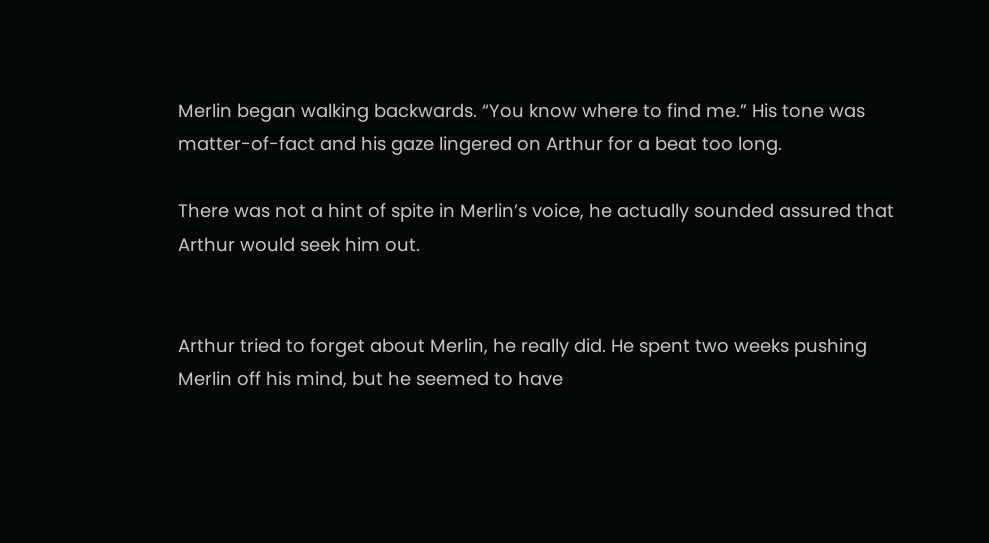Merlin began walking backwards. “You know where to find me.” His tone was matter-of-fact and his gaze lingered on Arthur for a beat too long.

There was not a hint of spite in Merlin’s voice, he actually sounded assured that Arthur would seek him out.


Arthur tried to forget about Merlin, he really did. He spent two weeks pushing Merlin off his mind, but he seemed to have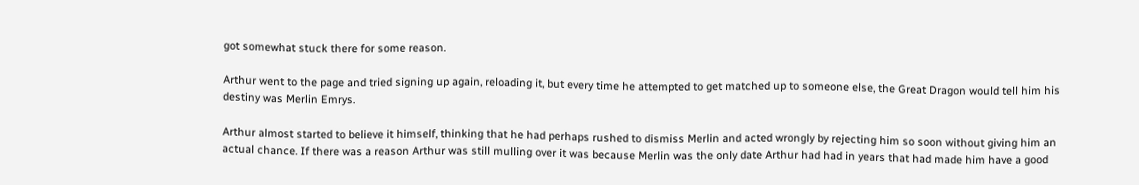got somewhat stuck there for some reason.

Arthur went to the page and tried signing up again, reloading it, but every time he attempted to get matched up to someone else, the Great Dragon would tell him his destiny was Merlin Emrys.

Arthur almost started to believe it himself, thinking that he had perhaps rushed to dismiss Merlin and acted wrongly by rejecting him so soon without giving him an actual chance. If there was a reason Arthur was still mulling over it was because Merlin was the only date Arthur had had in years that had made him have a good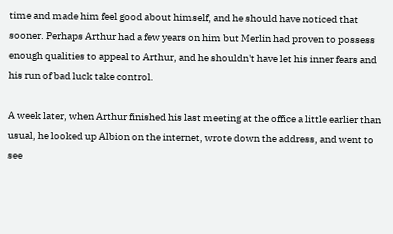time and made him feel good about himself, and he should have noticed that sooner. Perhaps Arthur had a few years on him but Merlin had proven to possess enough qualities to appeal to Arthur, and he shouldn't have let his inner fears and his run of bad luck take control.

A week later, when Arthur finished his last meeting at the office a little earlier than usual, he looked up Albion on the internet, wrote down the address, and went to see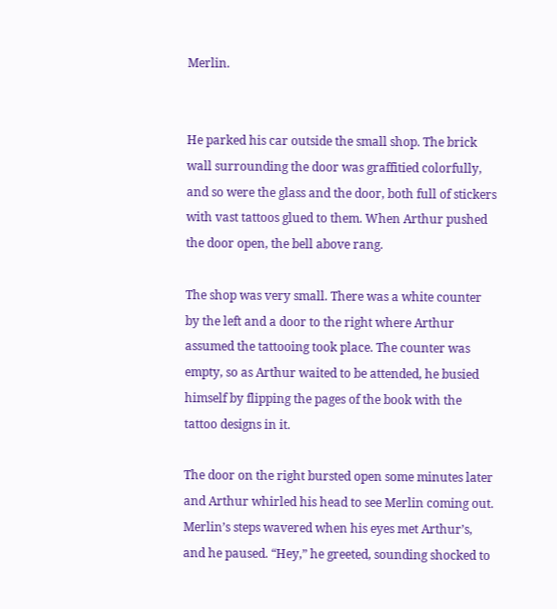Merlin.


He parked his car outside the small shop. The brick wall surrounding the door was graffitied colorfully, and so were the glass and the door, both full of stickers with vast tattoos glued to them. When Arthur pushed the door open, the bell above rang.

The shop was very small. There was a white counter by the left and a door to the right where Arthur assumed the tattooing took place. The counter was empty, so as Arthur waited to be attended, he busied himself by flipping the pages of the book with the tattoo designs in it.

The door on the right bursted open some minutes later and Arthur whirled his head to see Merlin coming out. Merlin’s steps wavered when his eyes met Arthur’s, and he paused. “Hey,” he greeted, sounding shocked to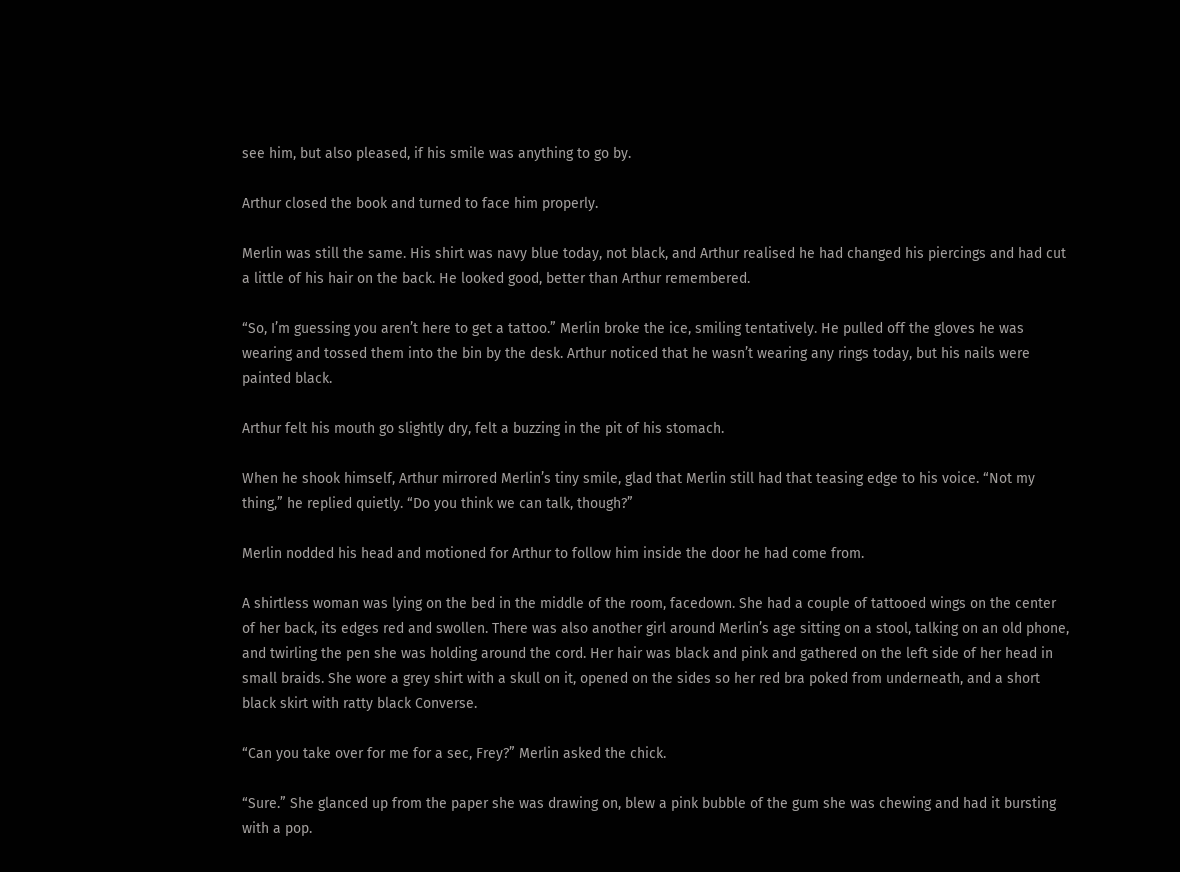see him, but also pleased, if his smile was anything to go by.

Arthur closed the book and turned to face him properly.

Merlin was still the same. His shirt was navy blue today, not black, and Arthur realised he had changed his piercings and had cut a little of his hair on the back. He looked good, better than Arthur remembered.

“So, I’m guessing you aren’t here to get a tattoo.” Merlin broke the ice, smiling tentatively. He pulled off the gloves he was wearing and tossed them into the bin by the desk. Arthur noticed that he wasn’t wearing any rings today, but his nails were painted black.

Arthur felt his mouth go slightly dry, felt a buzzing in the pit of his stomach.

When he shook himself, Arthur mirrored Merlin’s tiny smile, glad that Merlin still had that teasing edge to his voice. “Not my thing,” he replied quietly. “Do you think we can talk, though?”

Merlin nodded his head and motioned for Arthur to follow him inside the door he had come from.

A shirtless woman was lying on the bed in the middle of the room, facedown. She had a couple of tattooed wings on the center of her back, its edges red and swollen. There was also another girl around Merlin’s age sitting on a stool, talking on an old phone, and twirling the pen she was holding around the cord. Her hair was black and pink and gathered on the left side of her head in small braids. She wore a grey shirt with a skull on it, opened on the sides so her red bra poked from underneath, and a short black skirt with ratty black Converse.

“Can you take over for me for a sec, Frey?” Merlin asked the chick.

“Sure.” She glanced up from the paper she was drawing on, blew a pink bubble of the gum she was chewing and had it bursting with a pop.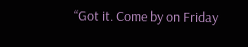“Got it. Come by on Friday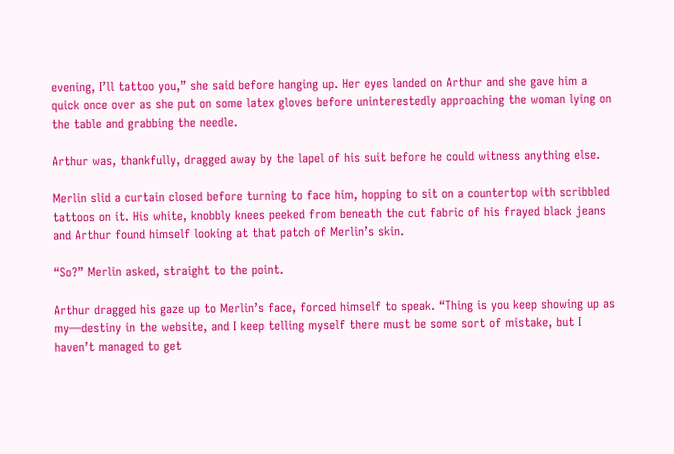evening, I’ll tattoo you,” she said before hanging up. Her eyes landed on Arthur and she gave him a quick once over as she put on some latex gloves before uninterestedly approaching the woman lying on the table and grabbing the needle.

Arthur was, thankfully, dragged away by the lapel of his suit before he could witness anything else.

Merlin slid a curtain closed before turning to face him, hopping to sit on a countertop with scribbled tattoos on it. His white, knobbly knees peeked from beneath the cut fabric of his frayed black jeans and Arthur found himself looking at that patch of Merlin’s skin.

“So?” Merlin asked, straight to the point.

Arthur dragged his gaze up to Merlin’s face, forced himself to speak. “Thing is you keep showing up as my—destiny in the website, and I keep telling myself there must be some sort of mistake, but I haven’t managed to get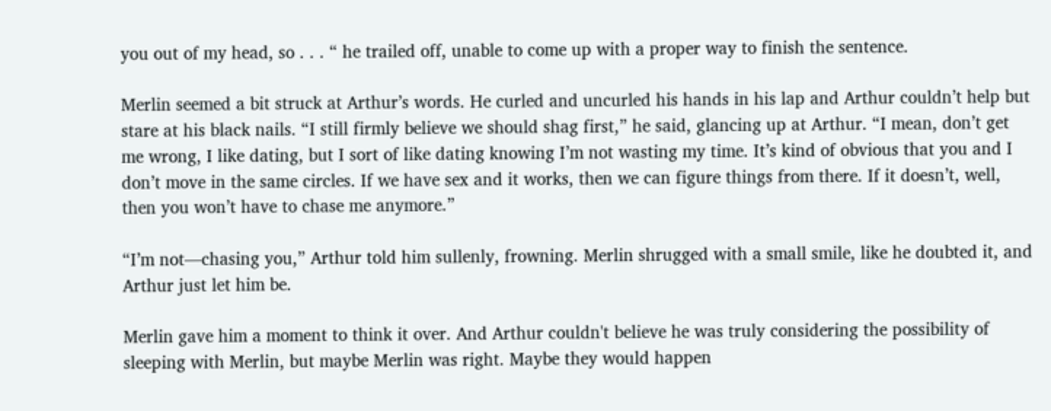you out of my head, so . . . “ he trailed off, unable to come up with a proper way to finish the sentence.

Merlin seemed a bit struck at Arthur’s words. He curled and uncurled his hands in his lap and Arthur couldn’t help but stare at his black nails. “I still firmly believe we should shag first,” he said, glancing up at Arthur. “I mean, don’t get me wrong, I like dating, but I sort of like dating knowing I’m not wasting my time. It’s kind of obvious that you and I don’t move in the same circles. If we have sex and it works, then we can figure things from there. If it doesn’t, well, then you won’t have to chase me anymore.”

“I’m not—chasing you,” Arthur told him sullenly, frowning. Merlin shrugged with a small smile, like he doubted it, and Arthur just let him be.

Merlin gave him a moment to think it over. And Arthur couldn't believe he was truly considering the possibility of sleeping with Merlin, but maybe Merlin was right. Maybe they would happen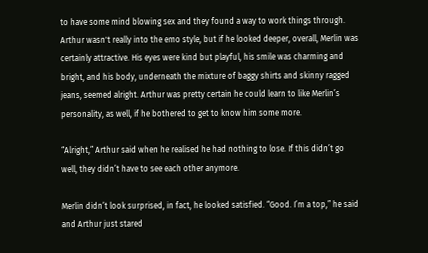to have some mind blowing sex and they found a way to work things through. Arthur wasn't really into the emo style, but if he looked deeper, overall, Merlin was certainly attractive. His eyes were kind but playful, his smile was charming and bright, and his body, underneath the mixture of baggy shirts and skinny ragged jeans, seemed alright. Arthur was pretty certain he could learn to like Merlin’s personality, as well, if he bothered to get to know him some more.

“Alright,” Arthur said when he realised he had nothing to lose. If this didn’t go well, they didn’t have to see each other anymore.

Merlin didn’t look surprised, in fact, he looked satisfied. “Good. I’m a top,” he said and Arthur just stared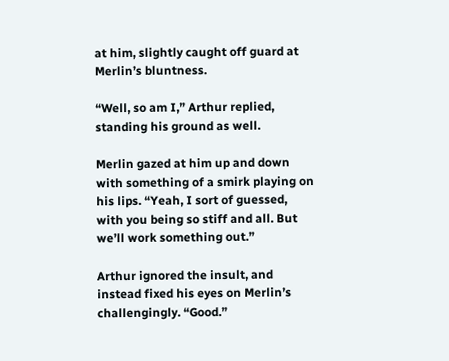at him, slightly caught off guard at Merlin’s bluntness.

“Well, so am I,” Arthur replied, standing his ground as well.

Merlin gazed at him up and down with something of a smirk playing on his lips. “Yeah, I sort of guessed, with you being so stiff and all. But we’ll work something out.”

Arthur ignored the insult, and instead fixed his eyes on Merlin’s challengingly. “Good.”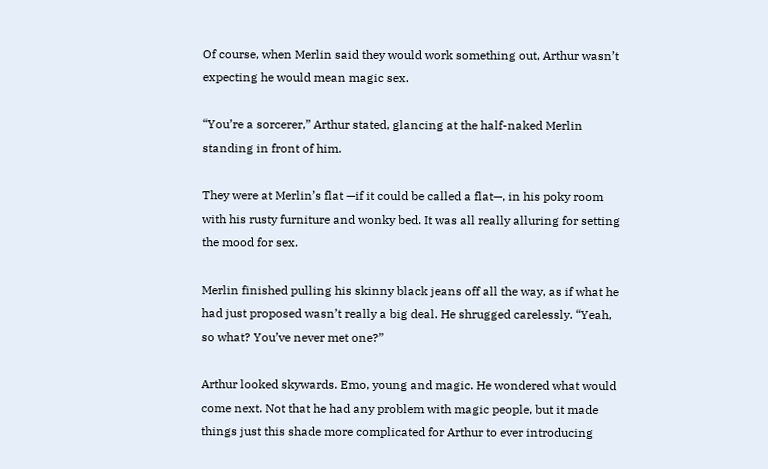Of course, when Merlin said they would work something out, Arthur wasn’t expecting he would mean magic sex.

“You’re a sorcerer,” Arthur stated, glancing at the half-naked Merlin standing in front of him.

They were at Merlin’s flat —if it could be called a flat—, in his poky room with his rusty furniture and wonky bed. It was all really alluring for setting the mood for sex.

Merlin finished pulling his skinny black jeans off all the way, as if what he had just proposed wasn’t really a big deal. He shrugged carelessly. “Yeah, so what? You’ve never met one?”

Arthur looked skywards. Emo, young and magic. He wondered what would come next. Not that he had any problem with magic people, but it made things just this shade more complicated for Arthur to ever introducing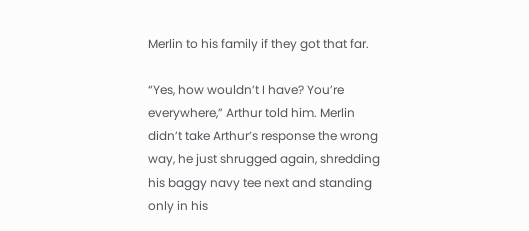Merlin to his family if they got that far.

“Yes, how wouldn’t I have? You’re everywhere,” Arthur told him. Merlin didn’t take Arthur’s response the wrong way, he just shrugged again, shredding his baggy navy tee next and standing only in his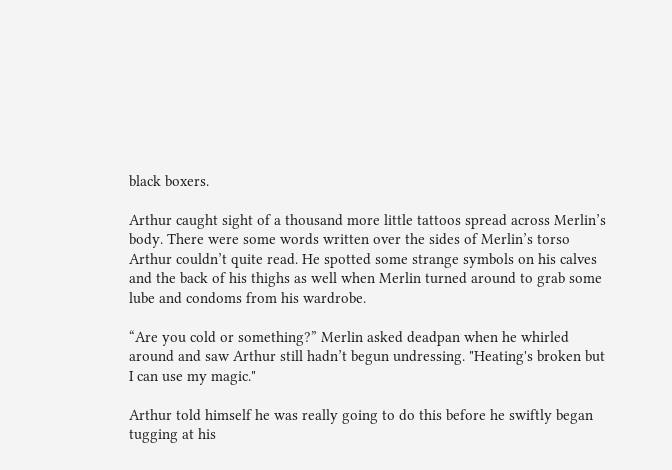black boxers.

Arthur caught sight of a thousand more little tattoos spread across Merlin’s body. There were some words written over the sides of Merlin’s torso Arthur couldn’t quite read. He spotted some strange symbols on his calves and the back of his thighs as well when Merlin turned around to grab some lube and condoms from his wardrobe.

“Are you cold or something?” Merlin asked deadpan when he whirled around and saw Arthur still hadn’t begun undressing. "Heating's broken but I can use my magic."

Arthur told himself he was really going to do this before he swiftly began tugging at his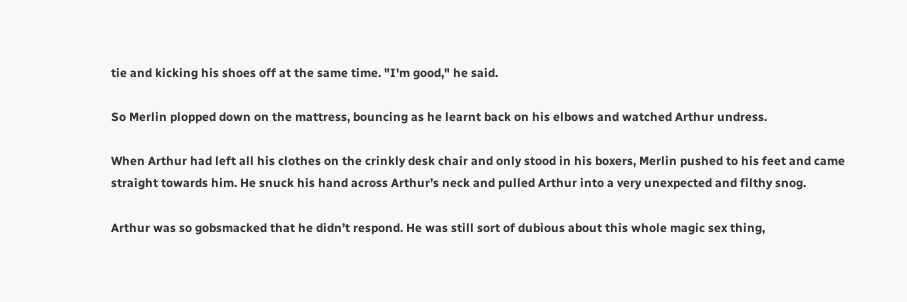tie and kicking his shoes off at the same time. "I'm good," he said.

So Merlin plopped down on the mattress, bouncing as he learnt back on his elbows and watched Arthur undress.

When Arthur had left all his clothes on the crinkly desk chair and only stood in his boxers, Merlin pushed to his feet and came straight towards him. He snuck his hand across Arthur’s neck and pulled Arthur into a very unexpected and filthy snog.

Arthur was so gobsmacked that he didn’t respond. He was still sort of dubious about this whole magic sex thing,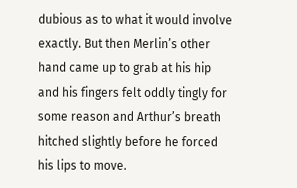dubious as to what it would involve exactly. But then Merlin’s other hand came up to grab at his hip and his fingers felt oddly tingly for some reason and Arthur’s breath hitched slightly before he forced his lips to move.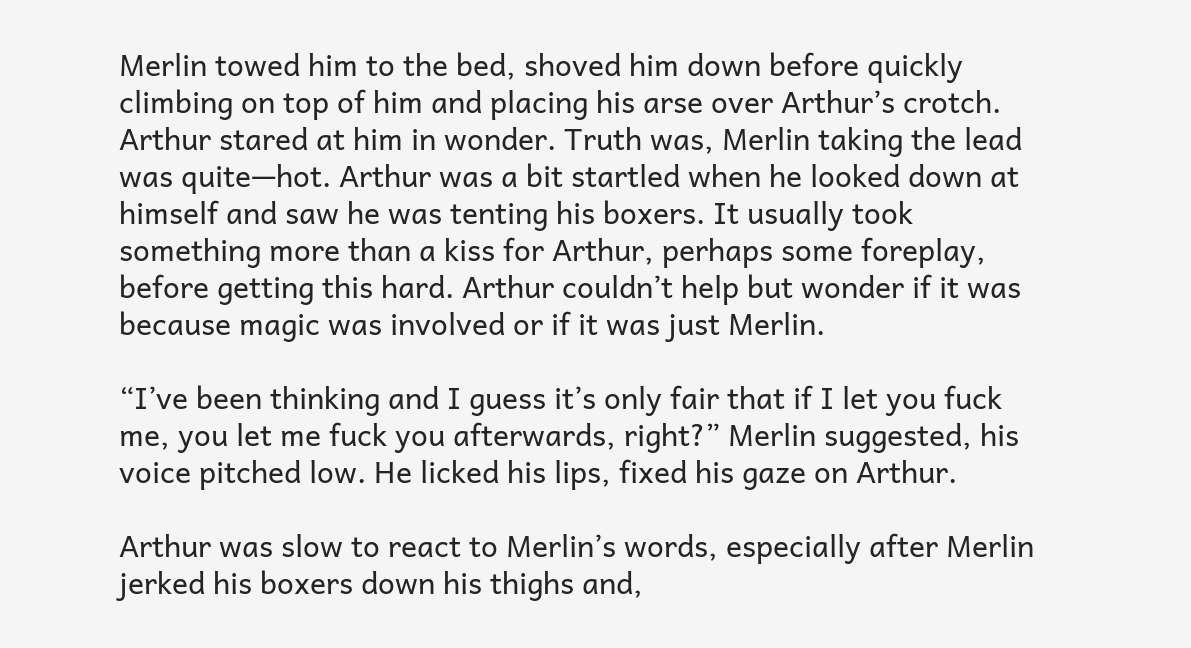Merlin towed him to the bed, shoved him down before quickly climbing on top of him and placing his arse over Arthur’s crotch. Arthur stared at him in wonder. Truth was, Merlin taking the lead was quite—hot. Arthur was a bit startled when he looked down at himself and saw he was tenting his boxers. It usually took something more than a kiss for Arthur, perhaps some foreplay, before getting this hard. Arthur couldn’t help but wonder if it was because magic was involved or if it was just Merlin.

“I’ve been thinking and I guess it’s only fair that if I let you fuck me, you let me fuck you afterwards, right?” Merlin suggested, his voice pitched low. He licked his lips, fixed his gaze on Arthur.

Arthur was slow to react to Merlin’s words, especially after Merlin jerked his boxers down his thighs and,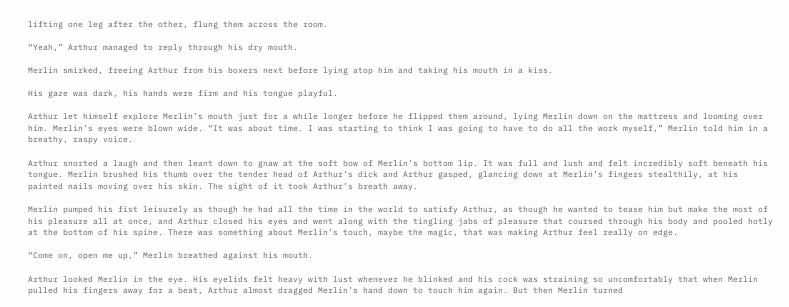lifting one leg after the other, flung them across the room.

“Yeah,” Arthur managed to reply through his dry mouth.

Merlin smirked, freeing Arthur from his boxers next before lying atop him and taking his mouth in a kiss.

His gaze was dark, his hands were firm and his tongue playful.

Arthur let himself explore Merlin’s mouth just for a while longer before he flipped them around, lying Merlin down on the mattress and looming over him. Merlin’s eyes were blown wide. “It was about time. I was starting to think I was going to have to do all the work myself,” Merlin told him in a breathy, raspy voice.

Arthur snorted a laugh and then leant down to gnaw at the soft bow of Merlin’s bottom lip. It was full and lush and felt incredibly soft beneath his tongue. Merlin brushed his thumb over the tender head of Arthur’s dick and Arthur gasped, glancing down at Merlin’s fingers stealthily, at his painted nails moving over his skin. The sight of it took Arthur’s breath away.

Merlin pumped his fist leisurely as though he had all the time in the world to satisfy Arthur, as though he wanted to tease him but make the most of his pleasure all at once, and Arthur closed his eyes and went along with the tingling jabs of pleasure that coursed through his body and pooled hotly at the bottom of his spine. There was something about Merlin’s touch, maybe the magic, that was making Arthur feel really on edge.

“Come on, open me up,” Merlin breathed against his mouth.

Arthur looked Merlin in the eye. His eyelids felt heavy with lust whenever he blinked and his cock was straining so uncomfortably that when Merlin pulled his fingers away for a beat, Arthur almost dragged Merlin’s hand down to touch him again. But then Merlin turned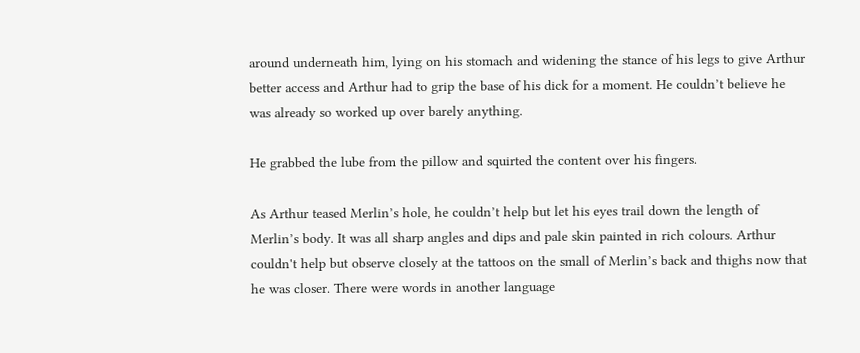around underneath him, lying on his stomach and widening the stance of his legs to give Arthur better access and Arthur had to grip the base of his dick for a moment. He couldn’t believe he was already so worked up over barely anything.

He grabbed the lube from the pillow and squirted the content over his fingers.

As Arthur teased Merlin’s hole, he couldn’t help but let his eyes trail down the length of Merlin’s body. It was all sharp angles and dips and pale skin painted in rich colours. Arthur couldn't help but observe closely at the tattoos on the small of Merlin’s back and thighs now that he was closer. There were words in another language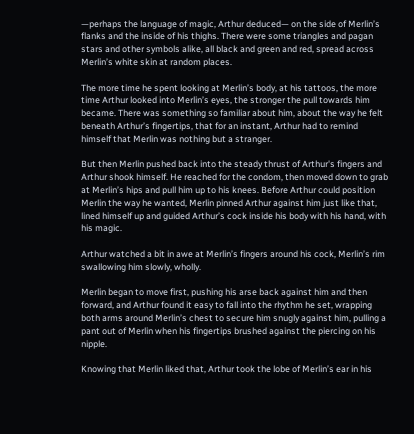—perhaps the language of magic, Arthur deduced— on the side of Merlin’s flanks and the inside of his thighs. There were some triangles and pagan stars and other symbols alike, all black and green and red, spread across Merlin’s white skin at random places.

The more time he spent looking at Merlin’s body, at his tattoos, the more time Arthur looked into Merlin’s eyes, the stronger the pull towards him became. There was something so familiar about him, about the way he felt beneath Arthur’s fingertips, that for an instant, Arthur had to remind himself that Merlin was nothing but a stranger.

But then Merlin pushed back into the steady thrust of Arthur's fingers and Arthur shook himself. He reached for the condom, then moved down to grab at Merlin’s hips and pull him up to his knees. Before Arthur could position Merlin the way he wanted, Merlin pinned Arthur against him just like that, lined himself up and guided Arthur’s cock inside his body with his hand, with his magic.

Arthur watched a bit in awe at Merlin’s fingers around his cock, Merlin’s rim swallowing him slowly, wholly.

Merlin began to move first, pushing his arse back against him and then forward, and Arthur found it easy to fall into the rhythm he set, wrapping both arms around Merlin’s chest to secure him snugly against him, pulling a pant out of Merlin when his fingertips brushed against the piercing on his nipple.

Knowing that Merlin liked that, Arthur took the lobe of Merlin’s ear in his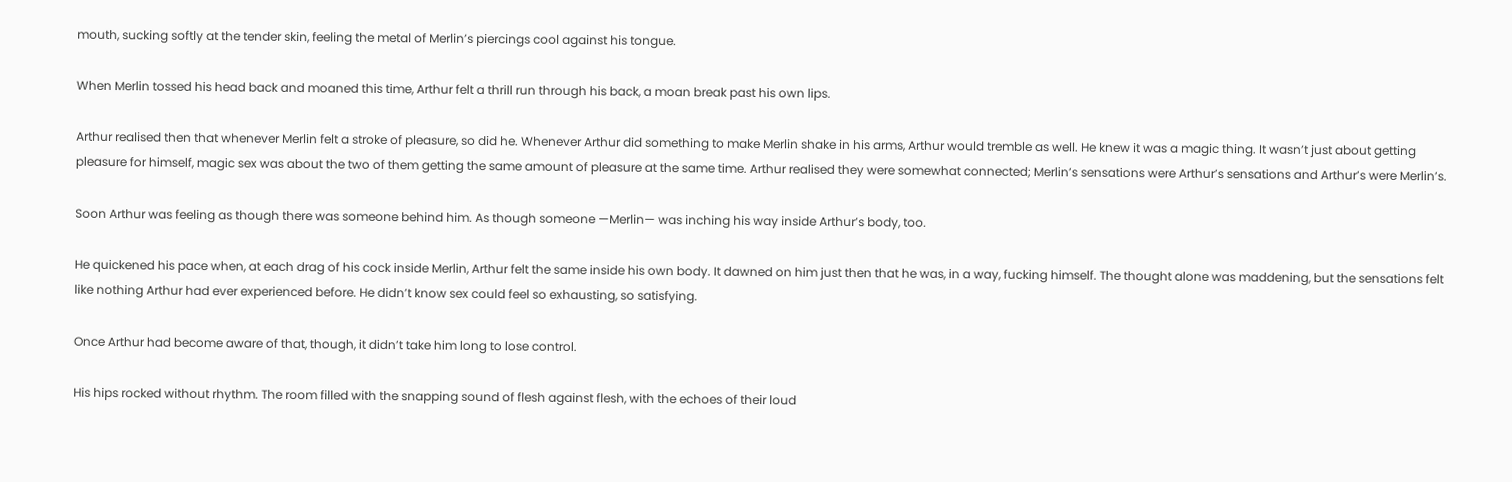mouth, sucking softly at the tender skin, feeling the metal of Merlin’s piercings cool against his tongue.

When Merlin tossed his head back and moaned this time, Arthur felt a thrill run through his back, a moan break past his own lips.

Arthur realised then that whenever Merlin felt a stroke of pleasure, so did he. Whenever Arthur did something to make Merlin shake in his arms, Arthur would tremble as well. He knew it was a magic thing. It wasn’t just about getting pleasure for himself, magic sex was about the two of them getting the same amount of pleasure at the same time. Arthur realised they were somewhat connected; Merlin’s sensations were Arthur’s sensations and Arthur’s were Merlin’s.

Soon Arthur was feeling as though there was someone behind him. As though someone —Merlin— was inching his way inside Arthur’s body, too.

He quickened his pace when, at each drag of his cock inside Merlin, Arthur felt the same inside his own body. It dawned on him just then that he was, in a way, fucking himself. The thought alone was maddening, but the sensations felt like nothing Arthur had ever experienced before. He didn’t know sex could feel so exhausting, so satisfying.

Once Arthur had become aware of that, though, it didn’t take him long to lose control.

His hips rocked without rhythm. The room filled with the snapping sound of flesh against flesh, with the echoes of their loud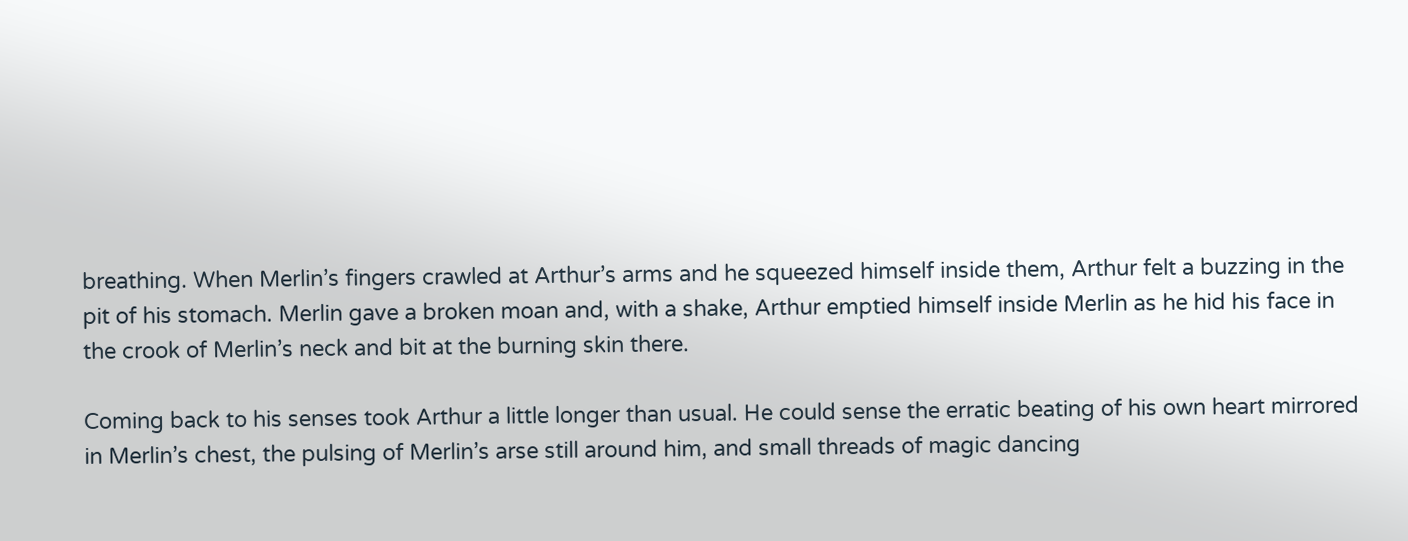breathing. When Merlin’s fingers crawled at Arthur’s arms and he squeezed himself inside them, Arthur felt a buzzing in the pit of his stomach. Merlin gave a broken moan and, with a shake, Arthur emptied himself inside Merlin as he hid his face in the crook of Merlin’s neck and bit at the burning skin there.

Coming back to his senses took Arthur a little longer than usual. He could sense the erratic beating of his own heart mirrored in Merlin’s chest, the pulsing of Merlin’s arse still around him, and small threads of magic dancing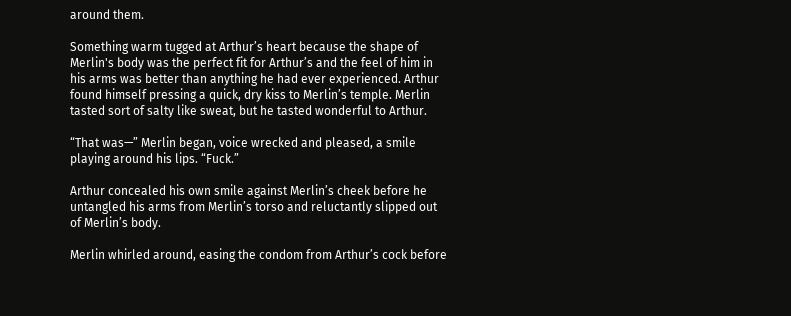around them.

Something warm tugged at Arthur’s heart because the shape of Merlin's body was the perfect fit for Arthur’s and the feel of him in his arms was better than anything he had ever experienced. Arthur found himself pressing a quick, dry kiss to Merlin’s temple. Merlin tasted sort of salty like sweat, but he tasted wonderful to Arthur.

“That was—” Merlin began, voice wrecked and pleased, a smile playing around his lips. “Fuck.”

Arthur concealed his own smile against Merlin’s cheek before he untangled his arms from Merlin’s torso and reluctantly slipped out of Merlin’s body.

Merlin whirled around, easing the condom from Arthur’s cock before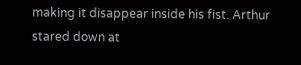making it disappear inside his fist. Arthur stared down at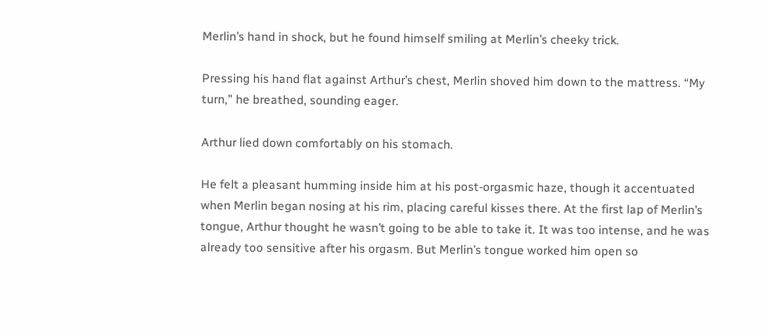Merlin’s hand in shock, but he found himself smiling at Merlin’s cheeky trick.

Pressing his hand flat against Arthur’s chest, Merlin shoved him down to the mattress. “My turn,” he breathed, sounding eager.

Arthur lied down comfortably on his stomach.

He felt a pleasant humming inside him at his post-orgasmic haze, though it accentuated when Merlin began nosing at his rim, placing careful kisses there. At the first lap of Merlin’s tongue, Arthur thought he wasn’t going to be able to take it. It was too intense, and he was already too sensitive after his orgasm. But Merlin’s tongue worked him open so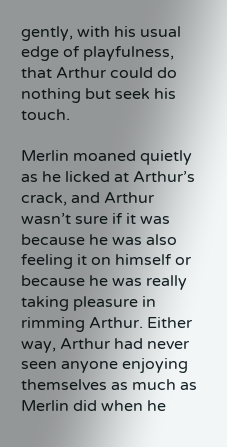gently, with his usual edge of playfulness, that Arthur could do nothing but seek his touch.

Merlin moaned quietly as he licked at Arthur’s crack, and Arthur wasn’t sure if it was because he was also feeling it on himself or because he was really taking pleasure in rimming Arthur. Either way, Arthur had never seen anyone enjoying themselves as much as Merlin did when he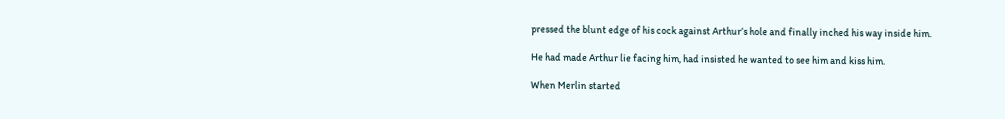pressed the blunt edge of his cock against Arthur’s hole and finally inched his way inside him.

He had made Arthur lie facing him, had insisted he wanted to see him and kiss him.

When Merlin started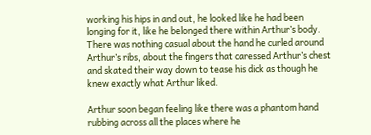working his hips in and out, he looked like he had been longing for it, like he belonged there within Arthur’s body. There was nothing casual about the hand he curled around Arthur’s ribs, about the fingers that caressed Arthur’s chest and skated their way down to tease his dick as though he knew exactly what Arthur liked.

Arthur soon began feeling like there was a phantom hand rubbing across all the places where he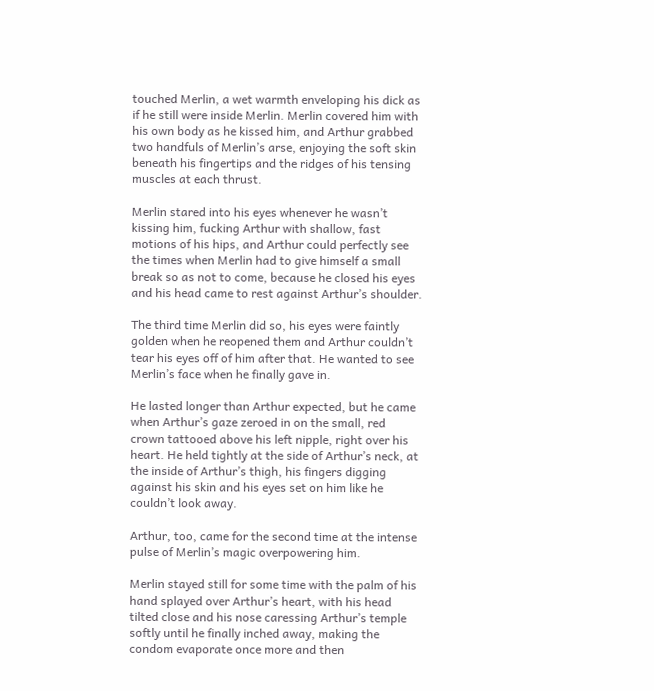touched Merlin, a wet warmth enveloping his dick as if he still were inside Merlin. Merlin covered him with his own body as he kissed him, and Arthur grabbed two handfuls of Merlin’s arse, enjoying the soft skin beneath his fingertips and the ridges of his tensing muscles at each thrust.

Merlin stared into his eyes whenever he wasn’t kissing him, fucking Arthur with shallow, fast motions of his hips, and Arthur could perfectly see the times when Merlin had to give himself a small break so as not to come, because he closed his eyes and his head came to rest against Arthur’s shoulder.

The third time Merlin did so, his eyes were faintly golden when he reopened them and Arthur couldn’t tear his eyes off of him after that. He wanted to see Merlin’s face when he finally gave in.

He lasted longer than Arthur expected, but he came when Arthur’s gaze zeroed in on the small, red crown tattooed above his left nipple, right over his heart. He held tightly at the side of Arthur’s neck, at the inside of Arthur’s thigh, his fingers digging against his skin and his eyes set on him like he couldn’t look away.

Arthur, too, came for the second time at the intense pulse of Merlin’s magic overpowering him.

Merlin stayed still for some time with the palm of his hand splayed over Arthur’s heart, with his head tilted close and his nose caressing Arthur’s temple softly until he finally inched away, making the condom evaporate once more and then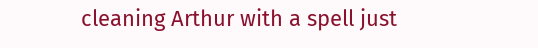cleaning Arthur with a spell just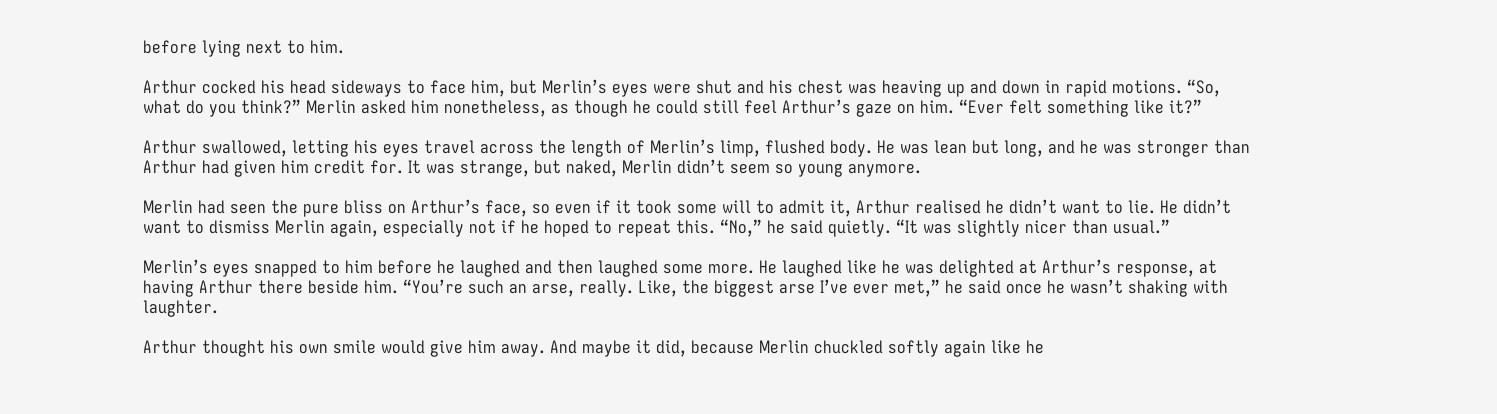before lying next to him.

Arthur cocked his head sideways to face him, but Merlin’s eyes were shut and his chest was heaving up and down in rapid motions. “So, what do you think?” Merlin asked him nonetheless, as though he could still feel Arthur’s gaze on him. “Ever felt something like it?”

Arthur swallowed, letting his eyes travel across the length of Merlin’s limp, flushed body. He was lean but long, and he was stronger than Arthur had given him credit for. It was strange, but naked, Merlin didn’t seem so young anymore.

Merlin had seen the pure bliss on Arthur’s face, so even if it took some will to admit it, Arthur realised he didn’t want to lie. He didn’t want to dismiss Merlin again, especially not if he hoped to repeat this. “No,” he said quietly. “It was slightly nicer than usual.”

Merlin’s eyes snapped to him before he laughed and then laughed some more. He laughed like he was delighted at Arthur’s response, at having Arthur there beside him. “You’re such an arse, really. Like, the biggest arse I’ve ever met,” he said once he wasn’t shaking with laughter.

Arthur thought his own smile would give him away. And maybe it did, because Merlin chuckled softly again like he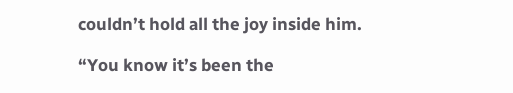couldn’t hold all the joy inside him.

“You know it’s been the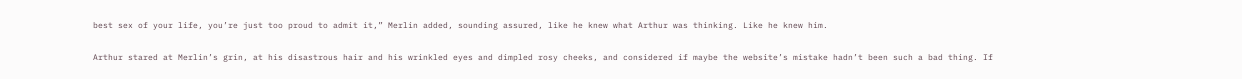best sex of your life, you’re just too proud to admit it,” Merlin added, sounding assured, like he knew what Arthur was thinking. Like he knew him.

Arthur stared at Merlin’s grin, at his disastrous hair and his wrinkled eyes and dimpled rosy cheeks, and considered if maybe the website’s mistake hadn’t been such a bad thing. If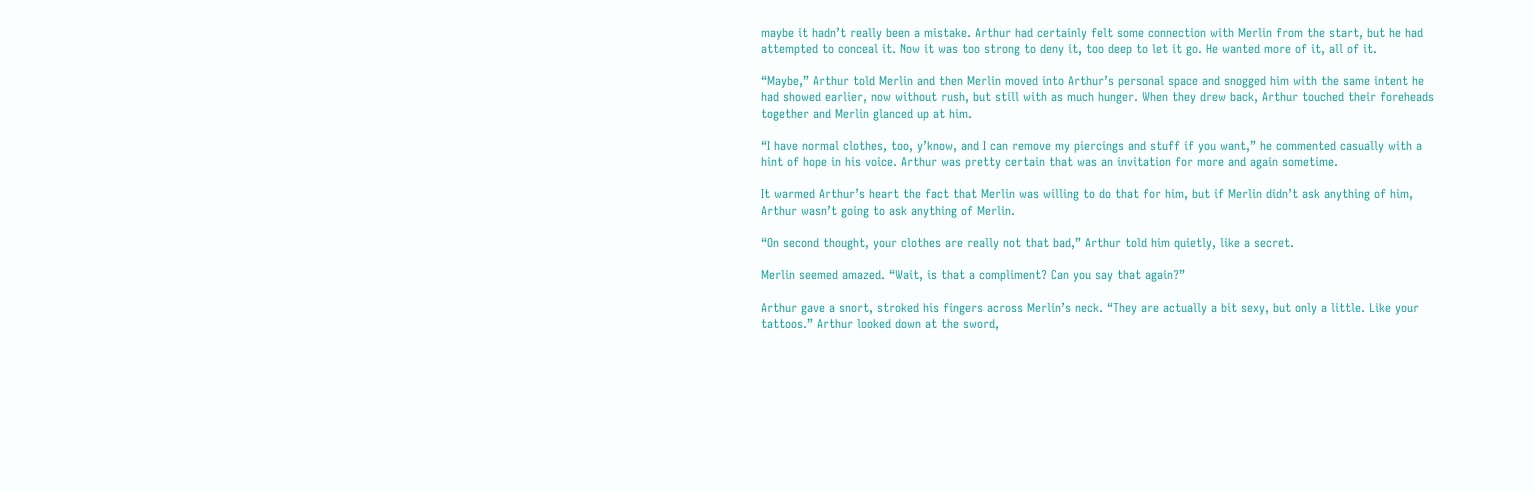maybe it hadn’t really been a mistake. Arthur had certainly felt some connection with Merlin from the start, but he had attempted to conceal it. Now it was too strong to deny it, too deep to let it go. He wanted more of it, all of it.

“Maybe,” Arthur told Merlin and then Merlin moved into Arthur’s personal space and snogged him with the same intent he had showed earlier, now without rush, but still with as much hunger. When they drew back, Arthur touched their foreheads together and Merlin glanced up at him.

“I have normal clothes, too, y’know, and I can remove my piercings and stuff if you want,” he commented casually with a hint of hope in his voice. Arthur was pretty certain that was an invitation for more and again sometime.

It warmed Arthur’s heart the fact that Merlin was willing to do that for him, but if Merlin didn’t ask anything of him, Arthur wasn’t going to ask anything of Merlin.

“On second thought, your clothes are really not that bad,” Arthur told him quietly, like a secret.

Merlin seemed amazed. “Wait, is that a compliment? Can you say that again?”

Arthur gave a snort, stroked his fingers across Merlin’s neck. “They are actually a bit sexy, but only a little. Like your tattoos.” Arthur looked down at the sword,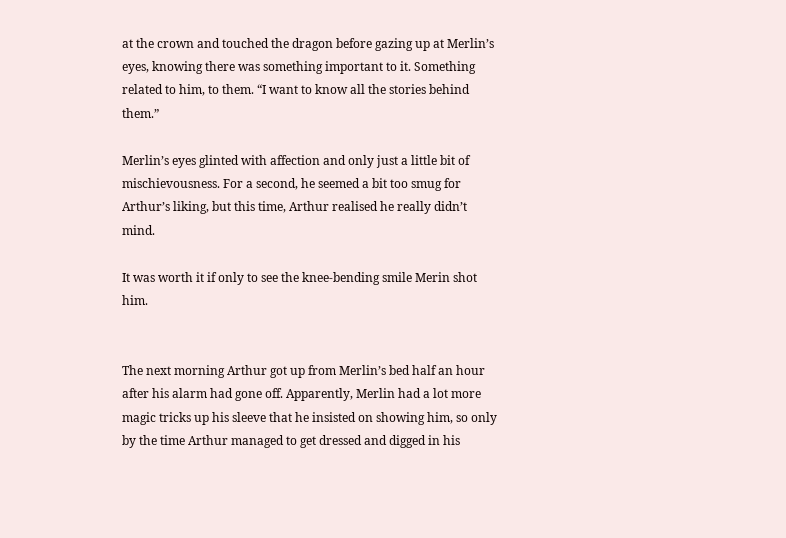at the crown and touched the dragon before gazing up at Merlin’s eyes, knowing there was something important to it. Something related to him, to them. “I want to know all the stories behind them.”

Merlin’s eyes glinted with affection and only just a little bit of mischievousness. For a second, he seemed a bit too smug for Arthur’s liking, but this time, Arthur realised he really didn’t mind.

It was worth it if only to see the knee-bending smile Merin shot him.


The next morning Arthur got up from Merlin’s bed half an hour after his alarm had gone off. Apparently, Merlin had a lot more magic tricks up his sleeve that he insisted on showing him, so only by the time Arthur managed to get dressed and digged in his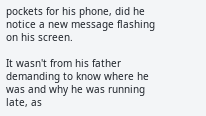pockets for his phone, did he notice a new message flashing on his screen.

It wasn't from his father demanding to know where he was and why he was running late, as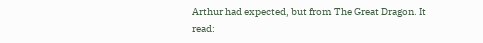Arthur had expected, but from The Great Dragon. It read: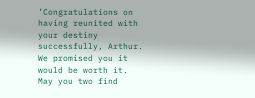’Congratulations on having reunited with your destiny successfully, Arthur. We promised you it would be worth it. May you two find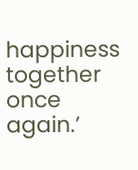happiness together once again.’